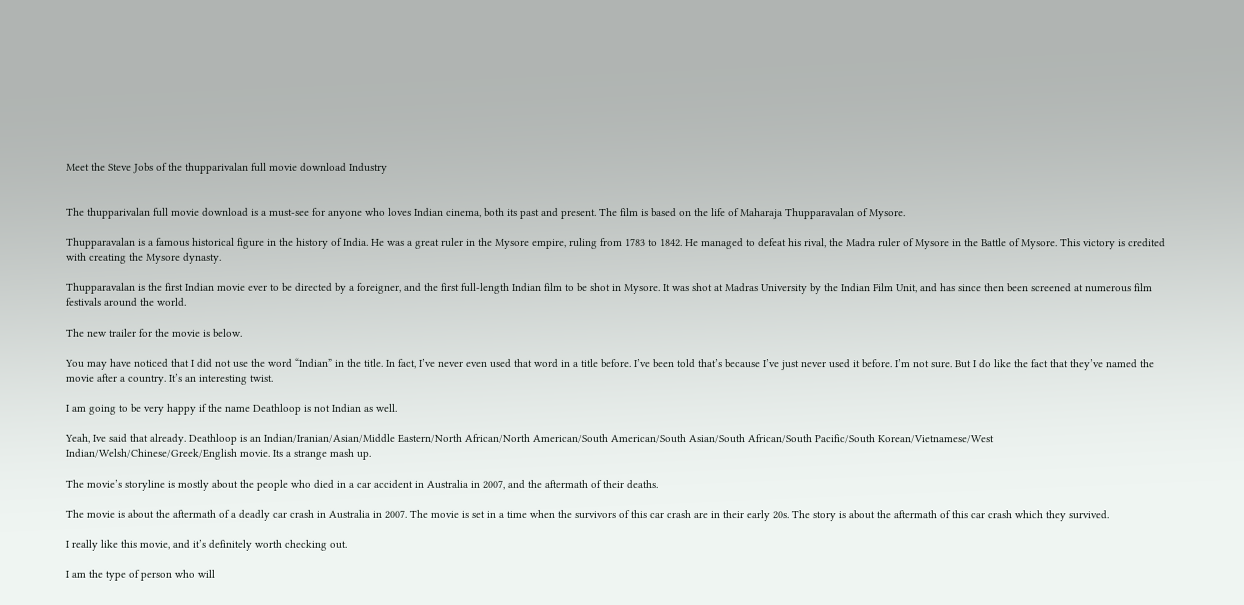Meet the Steve Jobs of the thupparivalan full movie download Industry


The thupparivalan full movie download is a must-see for anyone who loves Indian cinema, both its past and present. The film is based on the life of Maharaja Thupparavalan of Mysore.

Thupparavalan is a famous historical figure in the history of India. He was a great ruler in the Mysore empire, ruling from 1783 to 1842. He managed to defeat his rival, the Madra ruler of Mysore in the Battle of Mysore. This victory is credited with creating the Mysore dynasty.

Thupparavalan is the first Indian movie ever to be directed by a foreigner, and the first full-length Indian film to be shot in Mysore. It was shot at Madras University by the Indian Film Unit, and has since then been screened at numerous film festivals around the world.

The new trailer for the movie is below.

You may have noticed that I did not use the word “Indian” in the title. In fact, I’ve never even used that word in a title before. I’ve been told that’s because I’ve just never used it before. I’m not sure. But I do like the fact that they’ve named the movie after a country. It’s an interesting twist.

I am going to be very happy if the name Deathloop is not Indian as well.

Yeah, Ive said that already. Deathloop is an Indian/Iranian/Asian/Middle Eastern/North African/North American/South American/South Asian/South African/South Pacific/South Korean/Vietnamese/West Indian/Welsh/Chinese/Greek/English movie. Its a strange mash up.

The movie’s storyline is mostly about the people who died in a car accident in Australia in 2007, and the aftermath of their deaths.

The movie is about the aftermath of a deadly car crash in Australia in 2007. The movie is set in a time when the survivors of this car crash are in their early 20s. The story is about the aftermath of this car crash which they survived.

I really like this movie, and it’s definitely worth checking out.

I am the type of person who will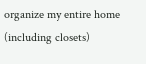organize my entire home (including closets)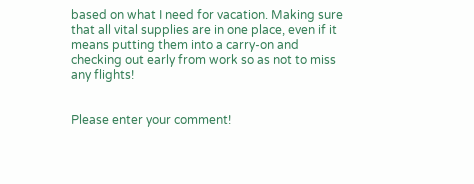based on what I need for vacation. Making sure that all vital supplies are in one place, even if it means putting them into a carry-on and checking out early from work so as not to miss any flights!


Please enter your comment!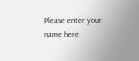Please enter your name here